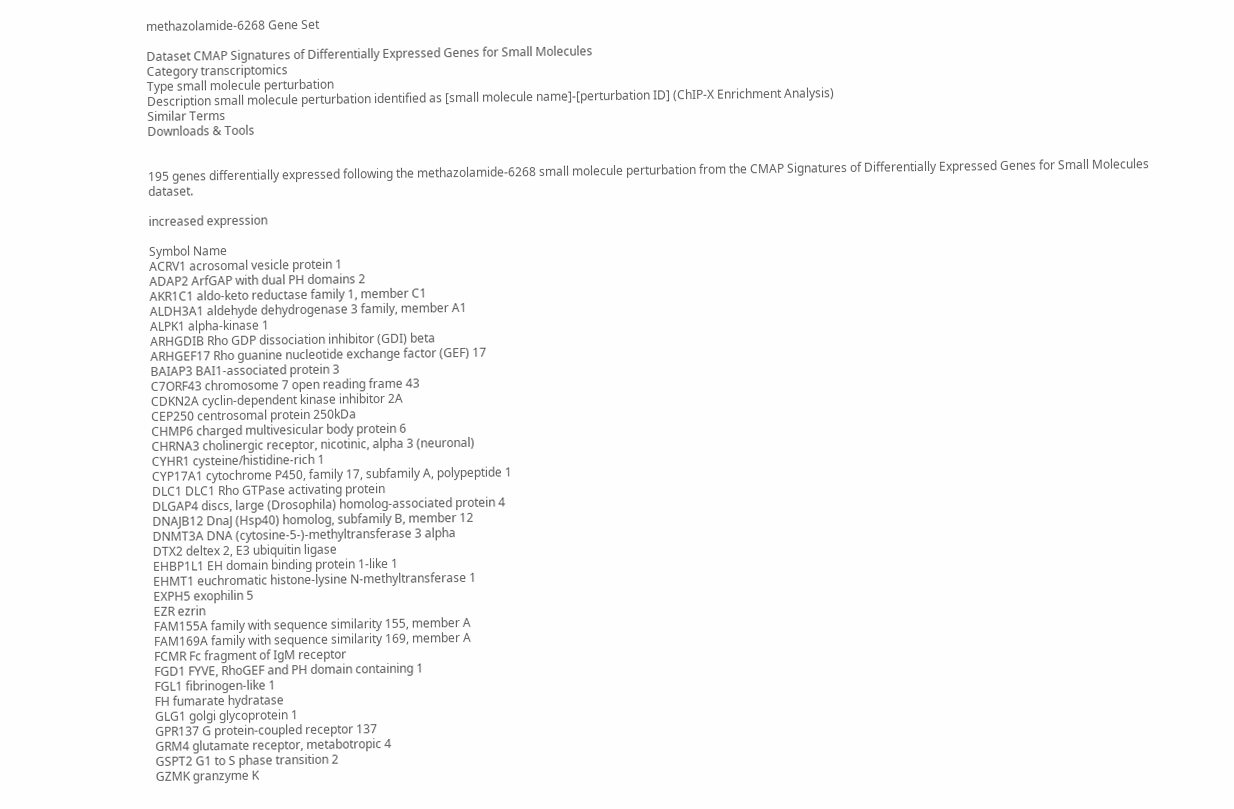methazolamide-6268 Gene Set

Dataset CMAP Signatures of Differentially Expressed Genes for Small Molecules
Category transcriptomics
Type small molecule perturbation
Description small molecule perturbation identified as [small molecule name]-[perturbation ID] (ChIP-X Enrichment Analysis)
Similar Terms
Downloads & Tools


195 genes differentially expressed following the methazolamide-6268 small molecule perturbation from the CMAP Signatures of Differentially Expressed Genes for Small Molecules dataset.

increased expression

Symbol Name
ACRV1 acrosomal vesicle protein 1
ADAP2 ArfGAP with dual PH domains 2
AKR1C1 aldo-keto reductase family 1, member C1
ALDH3A1 aldehyde dehydrogenase 3 family, member A1
ALPK1 alpha-kinase 1
ARHGDIB Rho GDP dissociation inhibitor (GDI) beta
ARHGEF17 Rho guanine nucleotide exchange factor (GEF) 17
BAIAP3 BAI1-associated protein 3
C7ORF43 chromosome 7 open reading frame 43
CDKN2A cyclin-dependent kinase inhibitor 2A
CEP250 centrosomal protein 250kDa
CHMP6 charged multivesicular body protein 6
CHRNA3 cholinergic receptor, nicotinic, alpha 3 (neuronal)
CYHR1 cysteine/histidine-rich 1
CYP17A1 cytochrome P450, family 17, subfamily A, polypeptide 1
DLC1 DLC1 Rho GTPase activating protein
DLGAP4 discs, large (Drosophila) homolog-associated protein 4
DNAJB12 DnaJ (Hsp40) homolog, subfamily B, member 12
DNMT3A DNA (cytosine-5-)-methyltransferase 3 alpha
DTX2 deltex 2, E3 ubiquitin ligase
EHBP1L1 EH domain binding protein 1-like 1
EHMT1 euchromatic histone-lysine N-methyltransferase 1
EXPH5 exophilin 5
EZR ezrin
FAM155A family with sequence similarity 155, member A
FAM169A family with sequence similarity 169, member A
FCMR Fc fragment of IgM receptor
FGD1 FYVE, RhoGEF and PH domain containing 1
FGL1 fibrinogen-like 1
FH fumarate hydratase
GLG1 golgi glycoprotein 1
GPR137 G protein-coupled receptor 137
GRM4 glutamate receptor, metabotropic 4
GSPT2 G1 to S phase transition 2
GZMK granzyme K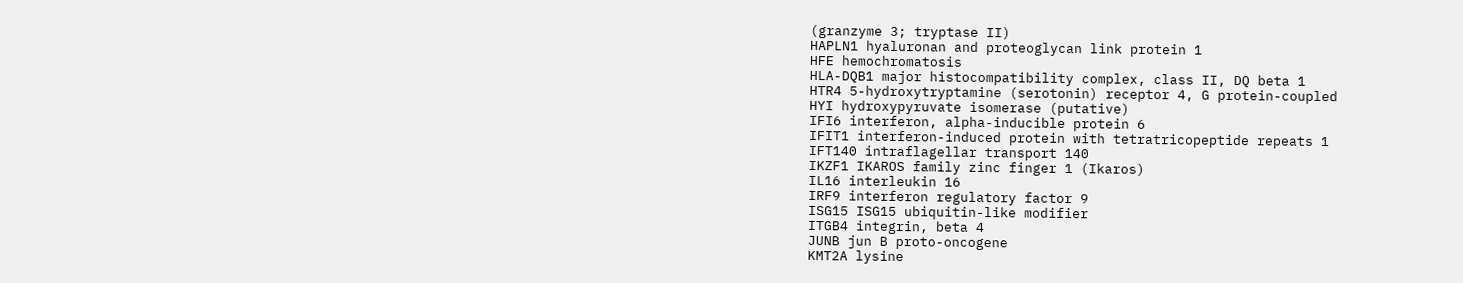(granzyme 3; tryptase II)
HAPLN1 hyaluronan and proteoglycan link protein 1
HFE hemochromatosis
HLA-DQB1 major histocompatibility complex, class II, DQ beta 1
HTR4 5-hydroxytryptamine (serotonin) receptor 4, G protein-coupled
HYI hydroxypyruvate isomerase (putative)
IFI6 interferon, alpha-inducible protein 6
IFIT1 interferon-induced protein with tetratricopeptide repeats 1
IFT140 intraflagellar transport 140
IKZF1 IKAROS family zinc finger 1 (Ikaros)
IL16 interleukin 16
IRF9 interferon regulatory factor 9
ISG15 ISG15 ubiquitin-like modifier
ITGB4 integrin, beta 4
JUNB jun B proto-oncogene
KMT2A lysine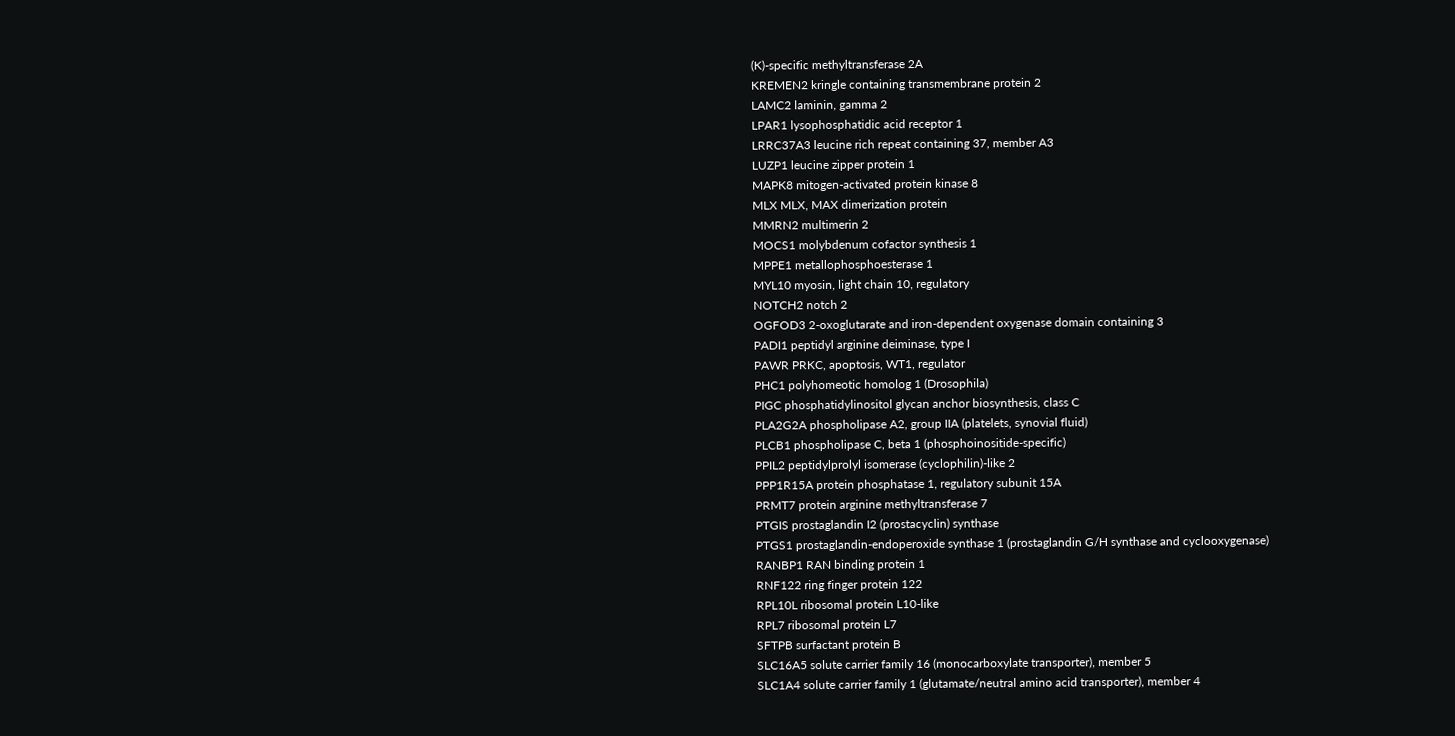(K)-specific methyltransferase 2A
KREMEN2 kringle containing transmembrane protein 2
LAMC2 laminin, gamma 2
LPAR1 lysophosphatidic acid receptor 1
LRRC37A3 leucine rich repeat containing 37, member A3
LUZP1 leucine zipper protein 1
MAPK8 mitogen-activated protein kinase 8
MLX MLX, MAX dimerization protein
MMRN2 multimerin 2
MOCS1 molybdenum cofactor synthesis 1
MPPE1 metallophosphoesterase 1
MYL10 myosin, light chain 10, regulatory
NOTCH2 notch 2
OGFOD3 2-oxoglutarate and iron-dependent oxygenase domain containing 3
PADI1 peptidyl arginine deiminase, type I
PAWR PRKC, apoptosis, WT1, regulator
PHC1 polyhomeotic homolog 1 (Drosophila)
PIGC phosphatidylinositol glycan anchor biosynthesis, class C
PLA2G2A phospholipase A2, group IIA (platelets, synovial fluid)
PLCB1 phospholipase C, beta 1 (phosphoinositide-specific)
PPIL2 peptidylprolyl isomerase (cyclophilin)-like 2
PPP1R15A protein phosphatase 1, regulatory subunit 15A
PRMT7 protein arginine methyltransferase 7
PTGIS prostaglandin I2 (prostacyclin) synthase
PTGS1 prostaglandin-endoperoxide synthase 1 (prostaglandin G/H synthase and cyclooxygenase)
RANBP1 RAN binding protein 1
RNF122 ring finger protein 122
RPL10L ribosomal protein L10-like
RPL7 ribosomal protein L7
SFTPB surfactant protein B
SLC16A5 solute carrier family 16 (monocarboxylate transporter), member 5
SLC1A4 solute carrier family 1 (glutamate/neutral amino acid transporter), member 4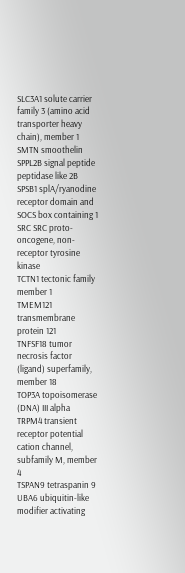SLC3A1 solute carrier family 3 (amino acid transporter heavy chain), member 1
SMTN smoothelin
SPPL2B signal peptide peptidase like 2B
SPSB1 splA/ryanodine receptor domain and SOCS box containing 1
SRC SRC proto-oncogene, non-receptor tyrosine kinase
TCTN1 tectonic family member 1
TMEM121 transmembrane protein 121
TNFSF18 tumor necrosis factor (ligand) superfamily, member 18
TOP3A topoisomerase (DNA) III alpha
TRPM4 transient receptor potential cation channel, subfamily M, member 4
TSPAN9 tetraspanin 9
UBA6 ubiquitin-like modifier activating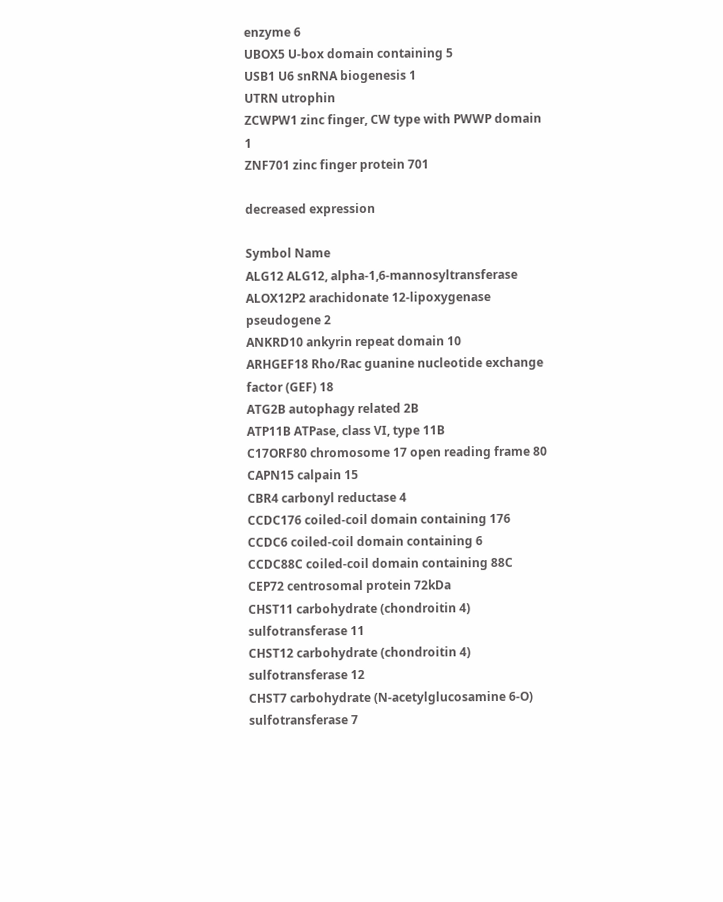enzyme 6
UBOX5 U-box domain containing 5
USB1 U6 snRNA biogenesis 1
UTRN utrophin
ZCWPW1 zinc finger, CW type with PWWP domain 1
ZNF701 zinc finger protein 701

decreased expression

Symbol Name
ALG12 ALG12, alpha-1,6-mannosyltransferase
ALOX12P2 arachidonate 12-lipoxygenase pseudogene 2
ANKRD10 ankyrin repeat domain 10
ARHGEF18 Rho/Rac guanine nucleotide exchange factor (GEF) 18
ATG2B autophagy related 2B
ATP11B ATPase, class VI, type 11B
C17ORF80 chromosome 17 open reading frame 80
CAPN15 calpain 15
CBR4 carbonyl reductase 4
CCDC176 coiled-coil domain containing 176
CCDC6 coiled-coil domain containing 6
CCDC88C coiled-coil domain containing 88C
CEP72 centrosomal protein 72kDa
CHST11 carbohydrate (chondroitin 4) sulfotransferase 11
CHST12 carbohydrate (chondroitin 4) sulfotransferase 12
CHST7 carbohydrate (N-acetylglucosamine 6-O) sulfotransferase 7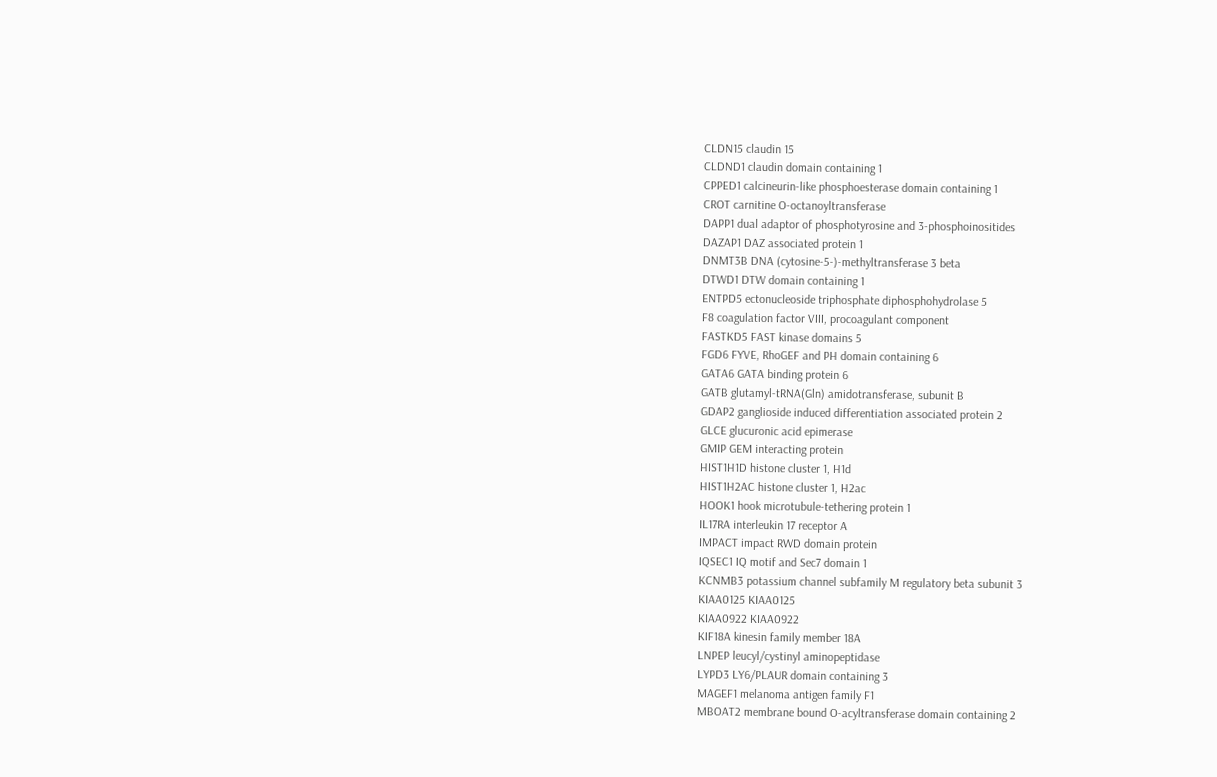CLDN15 claudin 15
CLDND1 claudin domain containing 1
CPPED1 calcineurin-like phosphoesterase domain containing 1
CROT carnitine O-octanoyltransferase
DAPP1 dual adaptor of phosphotyrosine and 3-phosphoinositides
DAZAP1 DAZ associated protein 1
DNMT3B DNA (cytosine-5-)-methyltransferase 3 beta
DTWD1 DTW domain containing 1
ENTPD5 ectonucleoside triphosphate diphosphohydrolase 5
F8 coagulation factor VIII, procoagulant component
FASTKD5 FAST kinase domains 5
FGD6 FYVE, RhoGEF and PH domain containing 6
GATA6 GATA binding protein 6
GATB glutamyl-tRNA(Gln) amidotransferase, subunit B
GDAP2 ganglioside induced differentiation associated protein 2
GLCE glucuronic acid epimerase
GMIP GEM interacting protein
HIST1H1D histone cluster 1, H1d
HIST1H2AC histone cluster 1, H2ac
HOOK1 hook microtubule-tethering protein 1
IL17RA interleukin 17 receptor A
IMPACT impact RWD domain protein
IQSEC1 IQ motif and Sec7 domain 1
KCNMB3 potassium channel subfamily M regulatory beta subunit 3
KIAA0125 KIAA0125
KIAA0922 KIAA0922
KIF18A kinesin family member 18A
LNPEP leucyl/cystinyl aminopeptidase
LYPD3 LY6/PLAUR domain containing 3
MAGEF1 melanoma antigen family F1
MBOAT2 membrane bound O-acyltransferase domain containing 2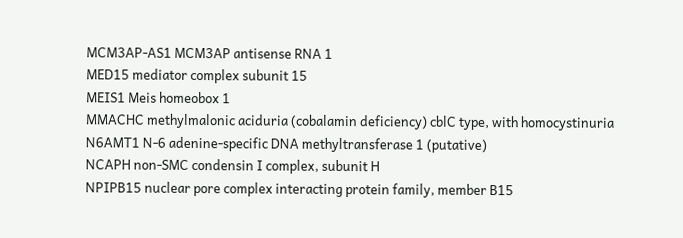MCM3AP-AS1 MCM3AP antisense RNA 1
MED15 mediator complex subunit 15
MEIS1 Meis homeobox 1
MMACHC methylmalonic aciduria (cobalamin deficiency) cblC type, with homocystinuria
N6AMT1 N-6 adenine-specific DNA methyltransferase 1 (putative)
NCAPH non-SMC condensin I complex, subunit H
NPIPB15 nuclear pore complex interacting protein family, member B15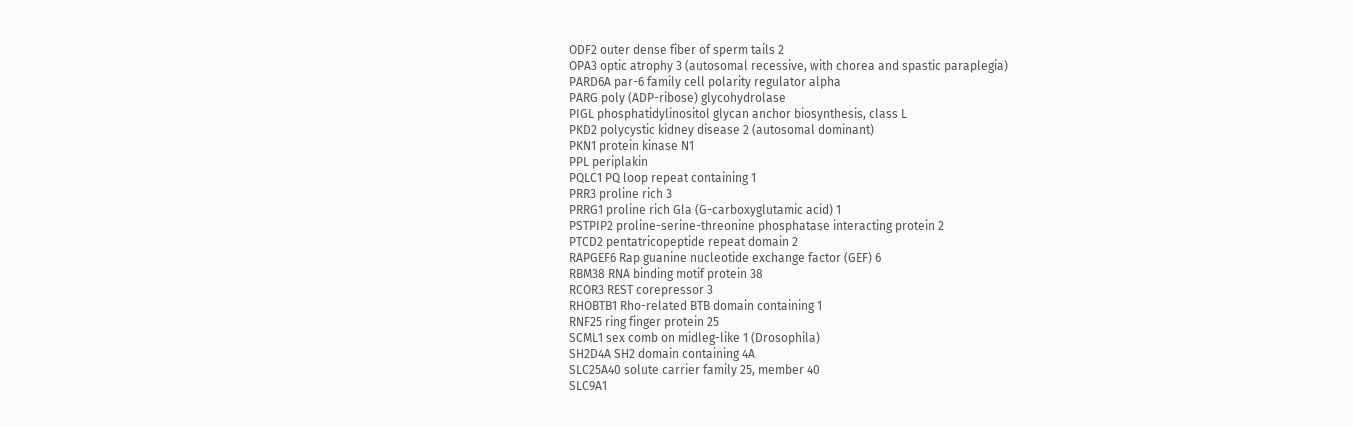ODF2 outer dense fiber of sperm tails 2
OPA3 optic atrophy 3 (autosomal recessive, with chorea and spastic paraplegia)
PARD6A par-6 family cell polarity regulator alpha
PARG poly (ADP-ribose) glycohydrolase
PIGL phosphatidylinositol glycan anchor biosynthesis, class L
PKD2 polycystic kidney disease 2 (autosomal dominant)
PKN1 protein kinase N1
PPL periplakin
PQLC1 PQ loop repeat containing 1
PRR3 proline rich 3
PRRG1 proline rich Gla (G-carboxyglutamic acid) 1
PSTPIP2 proline-serine-threonine phosphatase interacting protein 2
PTCD2 pentatricopeptide repeat domain 2
RAPGEF6 Rap guanine nucleotide exchange factor (GEF) 6
RBM38 RNA binding motif protein 38
RCOR3 REST corepressor 3
RHOBTB1 Rho-related BTB domain containing 1
RNF25 ring finger protein 25
SCML1 sex comb on midleg-like 1 (Drosophila)
SH2D4A SH2 domain containing 4A
SLC25A40 solute carrier family 25, member 40
SLC9A1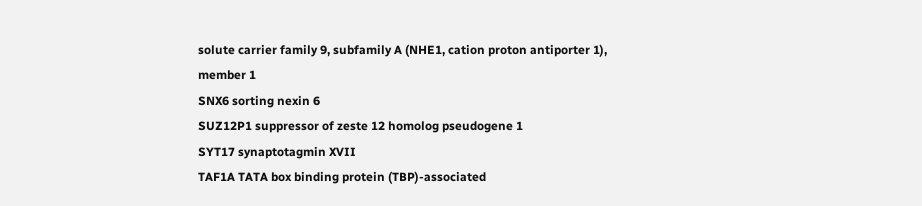solute carrier family 9, subfamily A (NHE1, cation proton antiporter 1), member 1
SNX6 sorting nexin 6
SUZ12P1 suppressor of zeste 12 homolog pseudogene 1
SYT17 synaptotagmin XVII
TAF1A TATA box binding protein (TBP)-associated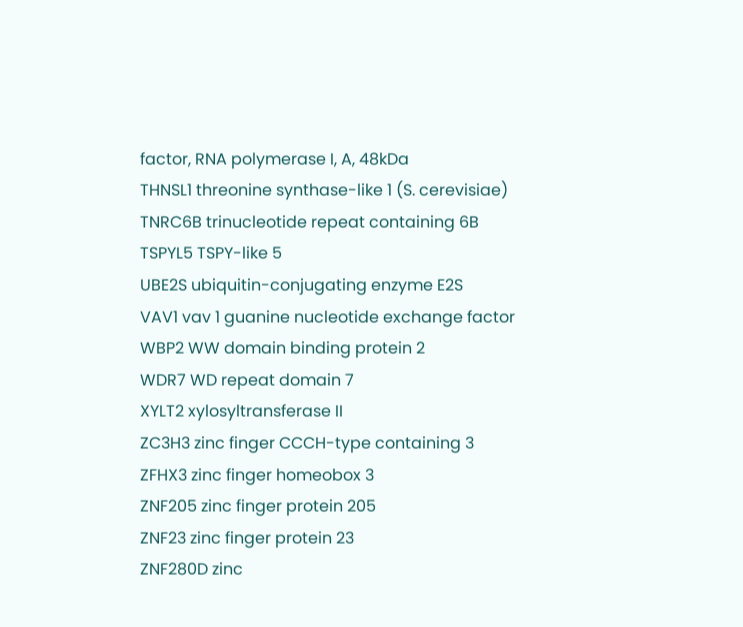factor, RNA polymerase I, A, 48kDa
THNSL1 threonine synthase-like 1 (S. cerevisiae)
TNRC6B trinucleotide repeat containing 6B
TSPYL5 TSPY-like 5
UBE2S ubiquitin-conjugating enzyme E2S
VAV1 vav 1 guanine nucleotide exchange factor
WBP2 WW domain binding protein 2
WDR7 WD repeat domain 7
XYLT2 xylosyltransferase II
ZC3H3 zinc finger CCCH-type containing 3
ZFHX3 zinc finger homeobox 3
ZNF205 zinc finger protein 205
ZNF23 zinc finger protein 23
ZNF280D zinc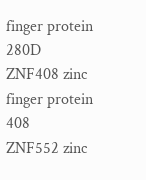finger protein 280D
ZNF408 zinc finger protein 408
ZNF552 zinc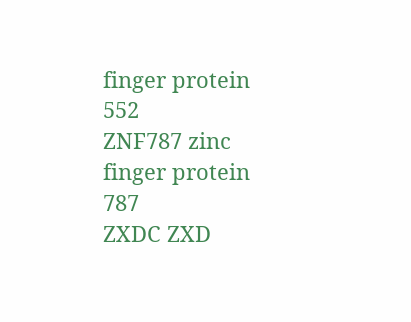finger protein 552
ZNF787 zinc finger protein 787
ZXDC ZXD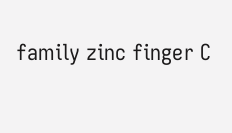family zinc finger C